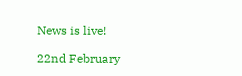News is live!

22nd February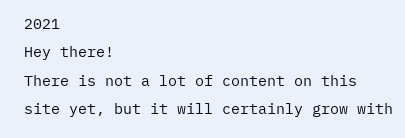2021
Hey there!
There is not a lot of content on this site yet, but it will certainly grow with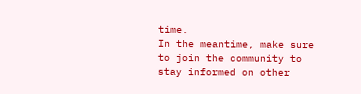time.
In the meantime, make sure to join the community to stay informed on other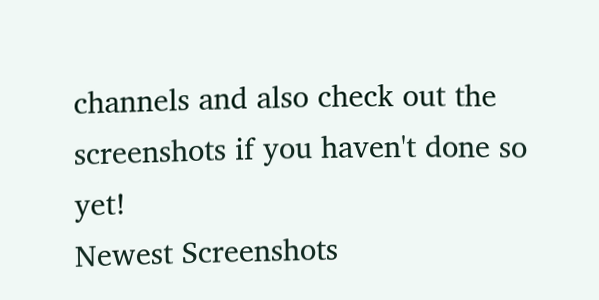channels and also check out the screenshots if you haven't done so yet!
Newest Screenshots